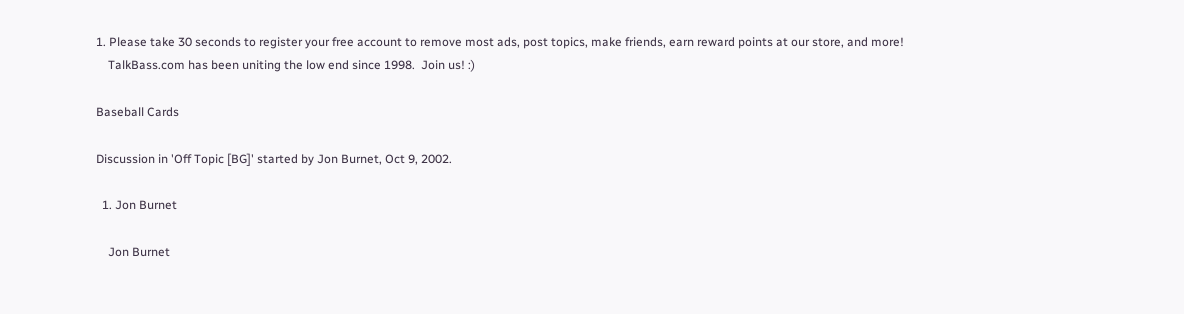1. Please take 30 seconds to register your free account to remove most ads, post topics, make friends, earn reward points at our store, and more!
    TalkBass.com has been uniting the low end since 1998.  Join us! :)

Baseball Cards

Discussion in 'Off Topic [BG]' started by Jon Burnet, Oct 9, 2002.

  1. Jon Burnet

    Jon Burnet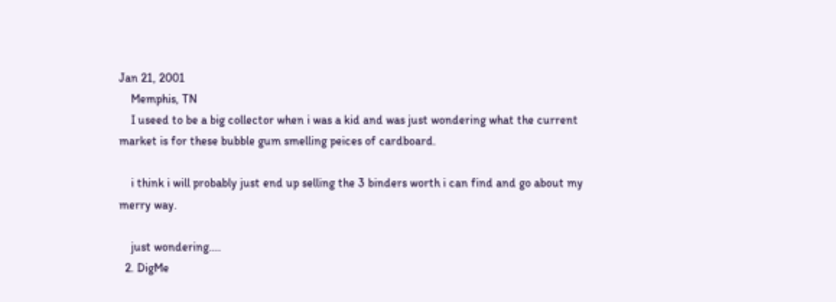Jan 21, 2001
    Memphis, TN
    I useed to be a big collector when i was a kid and was just wondering what the current market is for these bubble gum smelling peices of cardboard.

    i think i will probably just end up selling the 3 binders worth i can find and go about my merry way.

    just wondering....
  2. DigMe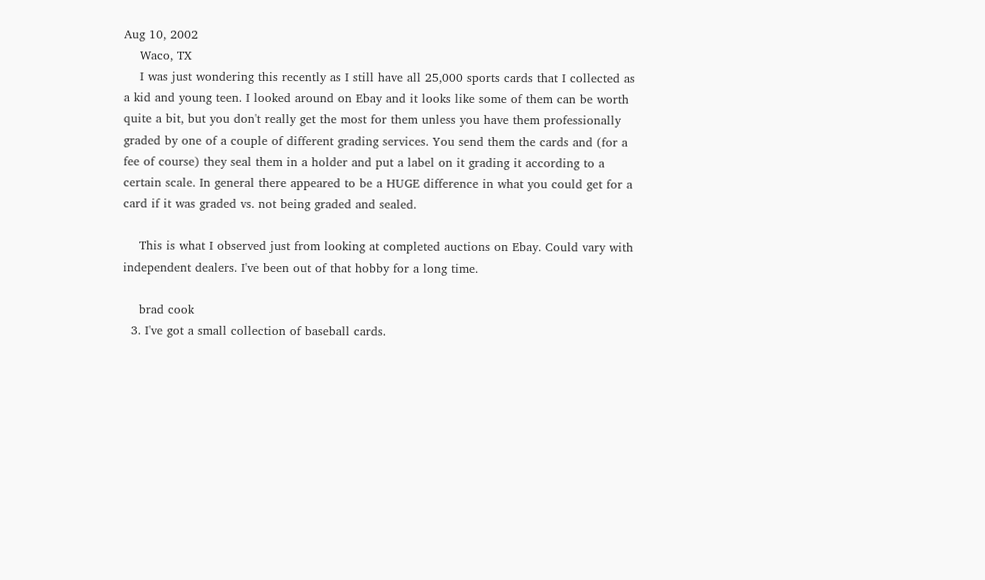Aug 10, 2002
    Waco, TX
    I was just wondering this recently as I still have all 25,000 sports cards that I collected as a kid and young teen. I looked around on Ebay and it looks like some of them can be worth quite a bit, but you don't really get the most for them unless you have them professionally graded by one of a couple of different grading services. You send them the cards and (for a fee of course) they seal them in a holder and put a label on it grading it according to a certain scale. In general there appeared to be a HUGE difference in what you could get for a card if it was graded vs. not being graded and sealed.

    This is what I observed just from looking at completed auctions on Ebay. Could vary with independent dealers. I've been out of that hobby for a long time.

    brad cook
  3. I've got a small collection of baseball cards.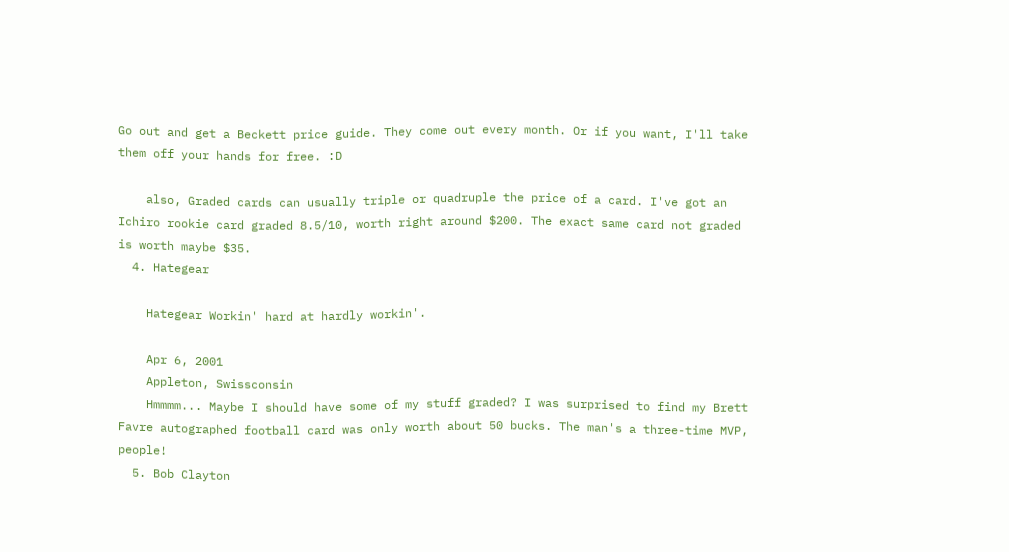Go out and get a Beckett price guide. They come out every month. Or if you want, I'll take them off your hands for free. :D

    also, Graded cards can usually triple or quadruple the price of a card. I've got an Ichiro rookie card graded 8.5/10, worth right around $200. The exact same card not graded is worth maybe $35.
  4. Hategear

    Hategear Workin' hard at hardly workin'.

    Apr 6, 2001
    Appleton, Swissconsin
    Hmmmm... Maybe I should have some of my stuff graded? I was surprised to find my Brett Favre autographed football card was only worth about 50 bucks. The man's a three-time MVP, people!
  5. Bob Clayton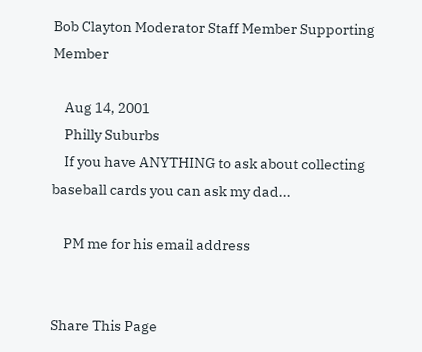Bob Clayton Moderator Staff Member Supporting Member

    Aug 14, 2001
    Philly Suburbs
    If you have ANYTHING to ask about collecting baseball cards you can ask my dad...

    PM me for his email address


Share This Page